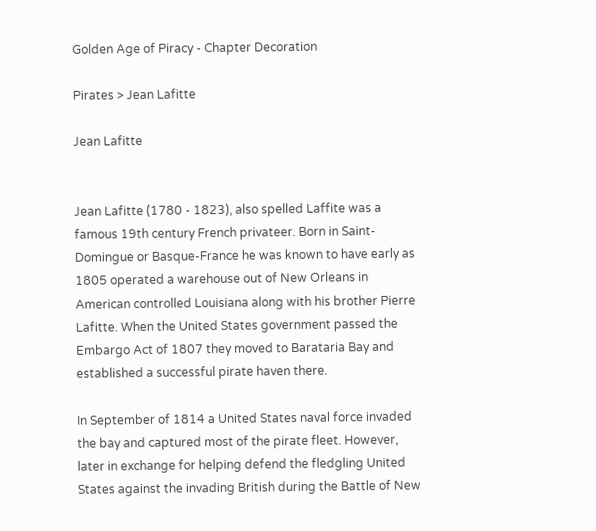Golden Age of Piracy - Chapter Decoration

Pirates > Jean Lafitte

Jean Lafitte


Jean Lafitte (1780 - 1823), also spelled Laffite was a famous 19th century French privateer. Born in Saint-Domingue or Basque-France he was known to have early as 1805 operated a warehouse out of New Orleans in American controlled Louisiana along with his brother Pierre Lafitte. When the United States government passed the Embargo Act of 1807 they moved to Barataria Bay and established a successful pirate haven there.

In September of 1814 a United States naval force invaded the bay and captured most of the pirate fleet. However, later in exchange for helping defend the fledgling United States against the invading British during the Battle of New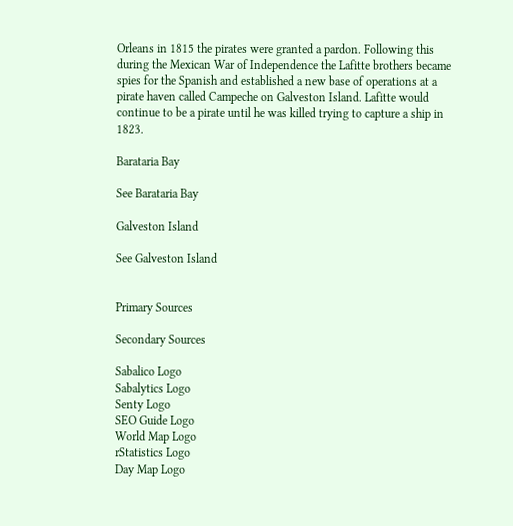Orleans in 1815 the pirates were granted a pardon. Following this during the Mexican War of Independence the Lafitte brothers became spies for the Spanish and established a new base of operations at a pirate haven called Campeche on Galveston Island. Lafitte would continue to be a pirate until he was killed trying to capture a ship in 1823.

Barataria Bay

See Barataria Bay

Galveston Island

See Galveston Island


Primary Sources

Secondary Sources

Sabalico Logo
Sabalytics Logo
Senty Logo
SEO Guide Logo
World Map Logo
rStatistics Logo
Day Map Logo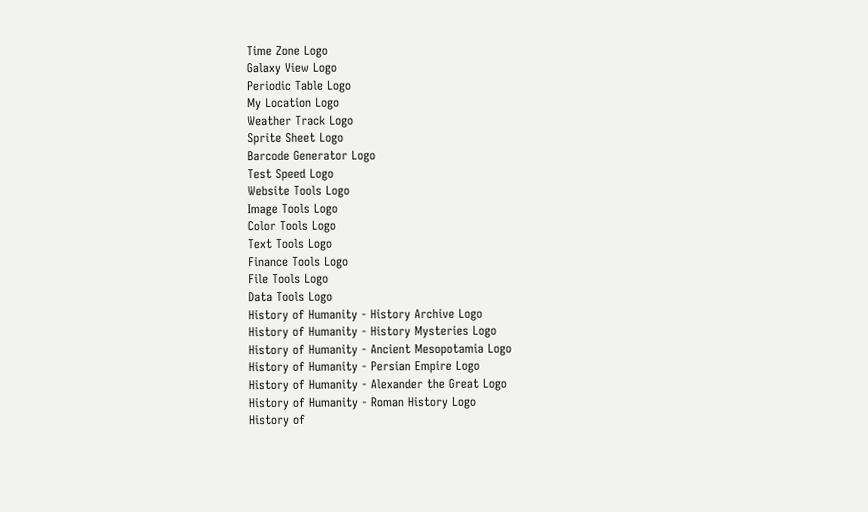Time Zone Logo
Galaxy View Logo
Periodic Table Logo
My Location Logo
Weather Track Logo
Sprite Sheet Logo
Barcode Generator Logo
Test Speed Logo
Website Tools Logo
Image Tools Logo
Color Tools Logo
Text Tools Logo
Finance Tools Logo
File Tools Logo
Data Tools Logo
History of Humanity - History Archive Logo
History of Humanity - History Mysteries Logo
History of Humanity - Ancient Mesopotamia Logo
History of Humanity - Persian Empire Logo
History of Humanity - Alexander the Great Logo
History of Humanity - Roman History Logo
History of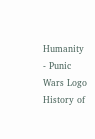Humanity - Punic Wars Logo
History of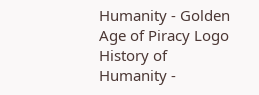Humanity - Golden Age of Piracy Logo
History of Humanity -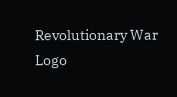Revolutionary War Logo